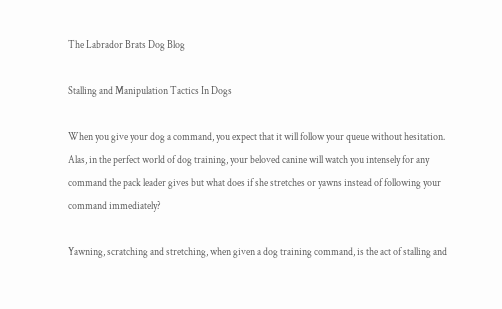The Labrador Brats Dog Blog

Stalling and Manipulation Tactics In Dogs

When you give your dog a command, you expect that it will follow your queue without hesitation. Alas, in the perfect world of dog training, your beloved canine will watch you intensely for any command the pack leader gives but what does if she stretches or yawns instead of following your command immediately?

Yawning, scratching and stretching, when given a dog training command, is the act of stalling and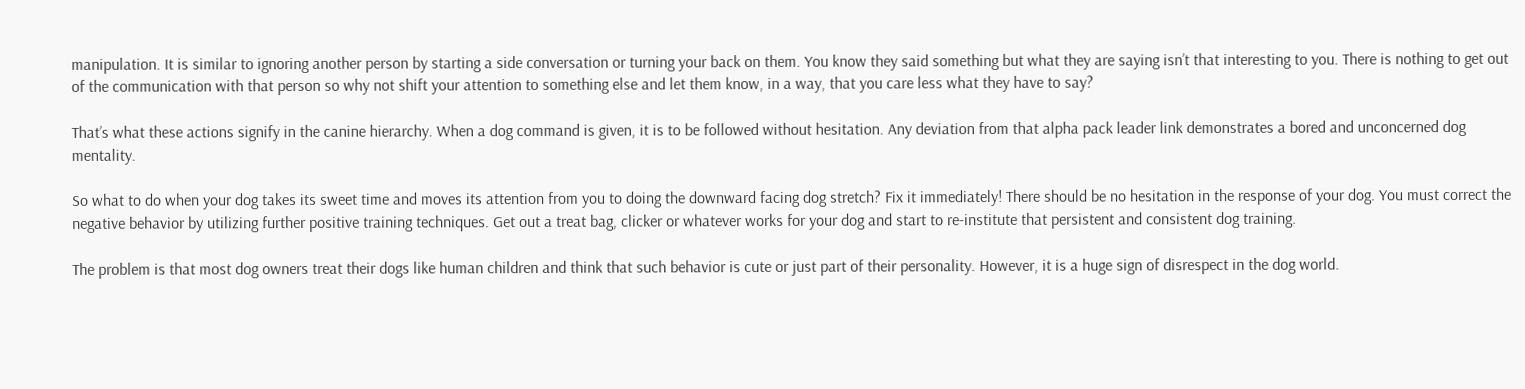manipulation. It is similar to ignoring another person by starting a side conversation or turning your back on them. You know they said something but what they are saying isn’t that interesting to you. There is nothing to get out of the communication with that person so why not shift your attention to something else and let them know, in a way, that you care less what they have to say?

That’s what these actions signify in the canine hierarchy. When a dog command is given, it is to be followed without hesitation. Any deviation from that alpha pack leader link demonstrates a bored and unconcerned dog mentality.

So what to do when your dog takes its sweet time and moves its attention from you to doing the downward facing dog stretch? Fix it immediately! There should be no hesitation in the response of your dog. You must correct the negative behavior by utilizing further positive training techniques. Get out a treat bag, clicker or whatever works for your dog and start to re-institute that persistent and consistent dog training.

The problem is that most dog owners treat their dogs like human children and think that such behavior is cute or just part of their personality. However, it is a huge sign of disrespect in the dog world.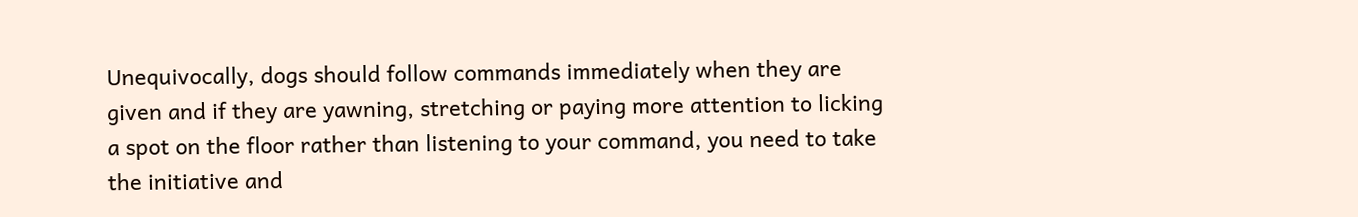Unequivocally, dogs should follow commands immediately when they are given and if they are yawning, stretching or paying more attention to licking a spot on the floor rather than listening to your command, you need to take the initiative and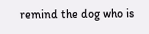remind the dog who is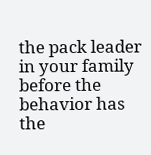the pack leader in your family before the behavior has the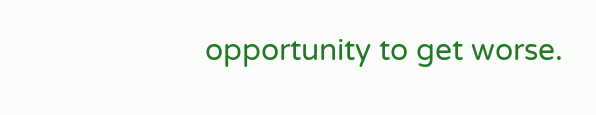opportunity to get worse.